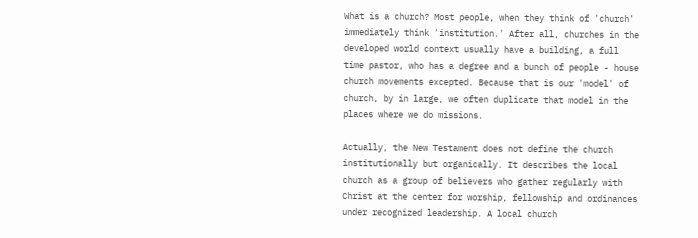What is a church? Most people, when they think of 'church' immediately think 'institution.' After all, churches in the developed world context usually have a building, a full time pastor, who has a degree and a bunch of people - house church movements excepted. Because that is our 'model' of church, by in large, we often duplicate that model in the places where we do missions.

Actually, the New Testament does not define the church institutionally but organically. It describes the local church as a group of believers who gather regularly with Christ at the center for worship, fellowship and ordinances under recognized leadership. A local church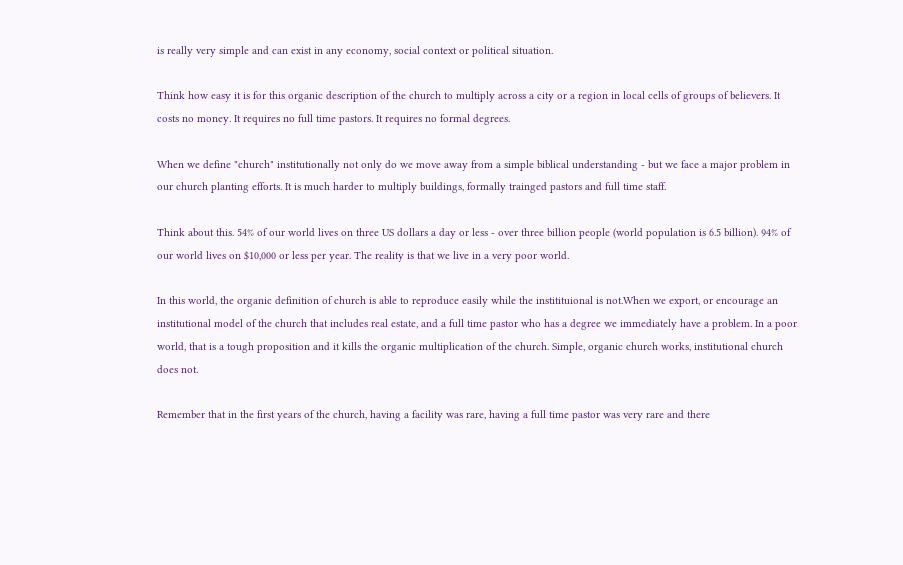is really very simple and can exist in any economy, social context or political situation.

Think how easy it is for this organic description of the church to multiply across a city or a region in local cells of groups of believers. It costs no money. It requires no full time pastors. It requires no formal degrees.

When we define "church" institutionally not only do we move away from a simple biblical understanding - but we face a major problem in our church planting efforts. It is much harder to multiply buildings, formally trainged pastors and full time staff.

Think about this. 54% of our world lives on three US dollars a day or less - over three billion people (world population is 6.5 billion). 94% of our world lives on $10,000 or less per year. The reality is that we live in a very poor world.

In this world, the organic definition of church is able to reproduce easily while the institituional is not.When we export, or encourage an institutional model of the church that includes real estate, and a full time pastor who has a degree we immediately have a problem. In a poor world, that is a tough proposition and it kills the organic multiplication of the church. Simple, organic church works, institutional church does not.

Remember that in the first years of the church, having a facility was rare, having a full time pastor was very rare and there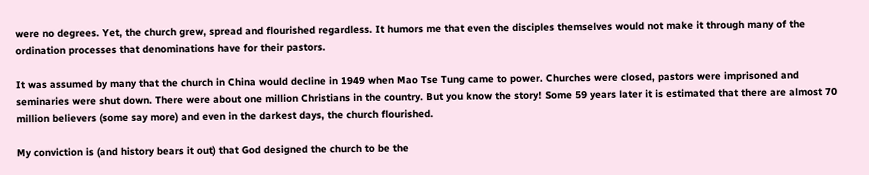were no degrees. Yet, the church grew, spread and flourished regardless. It humors me that even the disciples themselves would not make it through many of the ordination processes that denominations have for their pastors.

It was assumed by many that the church in China would decline in 1949 when Mao Tse Tung came to power. Churches were closed, pastors were imprisoned and seminaries were shut down. There were about one million Christians in the country. But you know the story! Some 59 years later it is estimated that there are almost 70 million believers (some say more) and even in the darkest days, the church flourished.

My conviction is (and history bears it out) that God designed the church to be the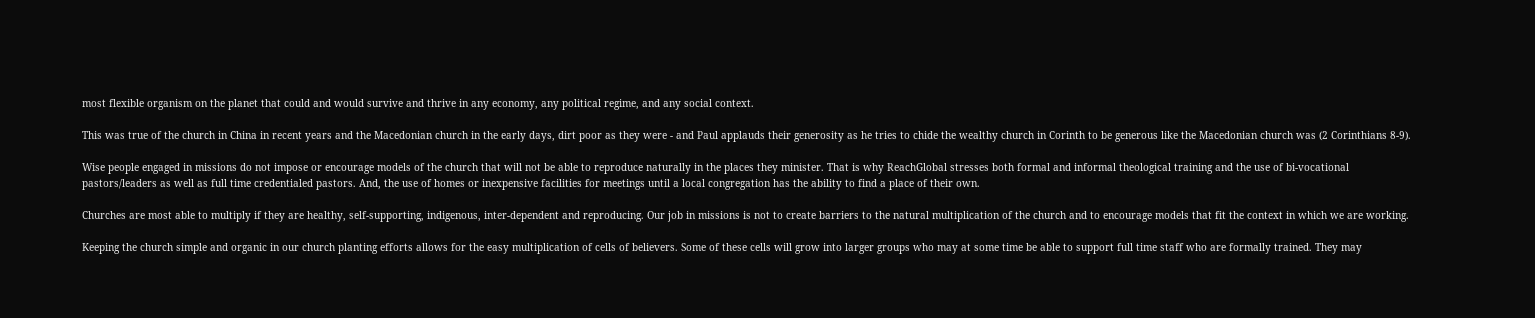most flexible organism on the planet that could and would survive and thrive in any economy, any political regime, and any social context.

This was true of the church in China in recent years and the Macedonian church in the early days, dirt poor as they were - and Paul applauds their generosity as he tries to chide the wealthy church in Corinth to be generous like the Macedonian church was (2 Corinthians 8-9).

Wise people engaged in missions do not impose or encourage models of the church that will not be able to reproduce naturally in the places they minister. That is why ReachGlobal stresses both formal and informal theological training and the use of bi-vocational pastors/leaders as well as full time credentialed pastors. And, the use of homes or inexpensive facilities for meetings until a local congregation has the ability to find a place of their own.

Churches are most able to multiply if they are healthy, self-supporting, indigenous, inter-dependent and reproducing. Our job in missions is not to create barriers to the natural multiplication of the church and to encourage models that fit the context in which we are working.

Keeping the church simple and organic in our church planting efforts allows for the easy multiplication of cells of believers. Some of these cells will grow into larger groups who may at some time be able to support full time staff who are formally trained. They may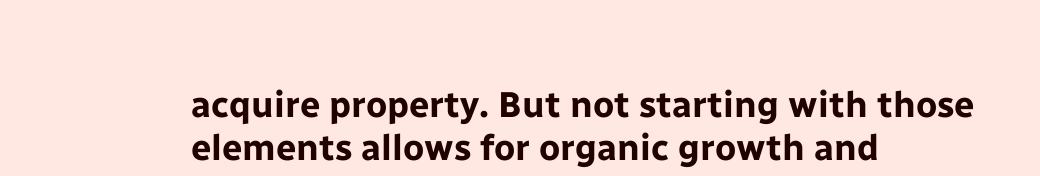acquire property. But not starting with those elements allows for organic growth and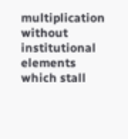multiplication without institutional elements which stall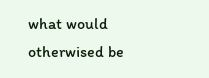what would otherwised be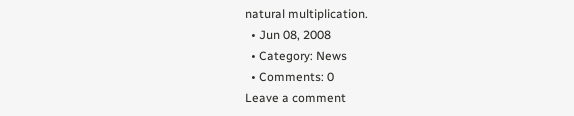natural multiplication.
  • Jun 08, 2008
  • Category: News
  • Comments: 0
Leave a comment